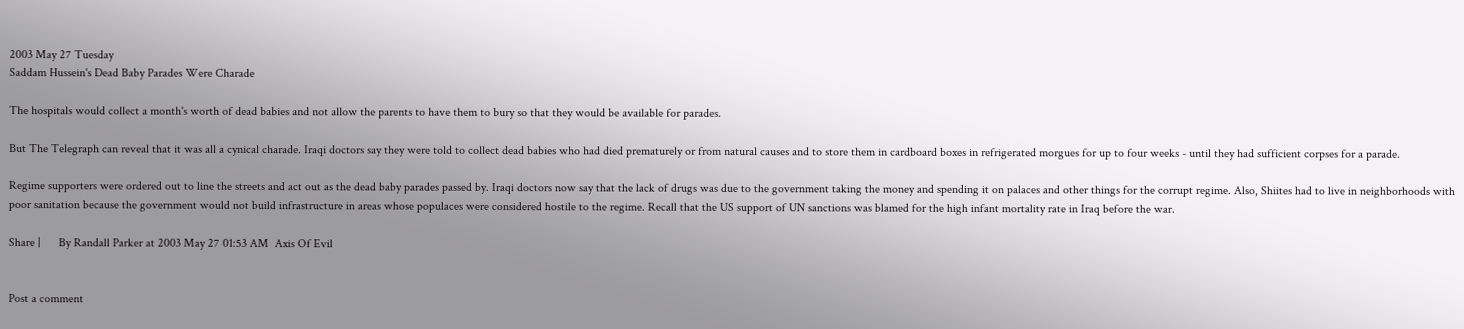2003 May 27 Tuesday
Saddam Hussein's Dead Baby Parades Were Charade

The hospitals would collect a month's worth of dead babies and not allow the parents to have them to bury so that they would be available for parades.

But The Telegraph can reveal that it was all a cynical charade. Iraqi doctors say they were told to collect dead babies who had died prematurely or from natural causes and to store them in cardboard boxes in refrigerated morgues for up to four weeks - until they had sufficient corpses for a parade.

Regime supporters were ordered out to line the streets and act out as the dead baby parades passed by. Iraqi doctors now say that the lack of drugs was due to the government taking the money and spending it on palaces and other things for the corrupt regime. Also, Shiites had to live in neighborhoods with poor sanitation because the government would not build infrastructure in areas whose populaces were considered hostile to the regime. Recall that the US support of UN sanctions was blamed for the high infant mortality rate in Iraq before the war.

Share |      By Randall Parker at 2003 May 27 01:53 AM  Axis Of Evil


Post a comment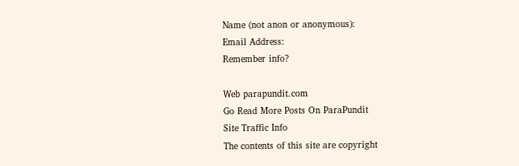Name (not anon or anonymous):
Email Address:
Remember info?

Web parapundit.com
Go Read More Posts On ParaPundit
Site Traffic Info
The contents of this site are copyright